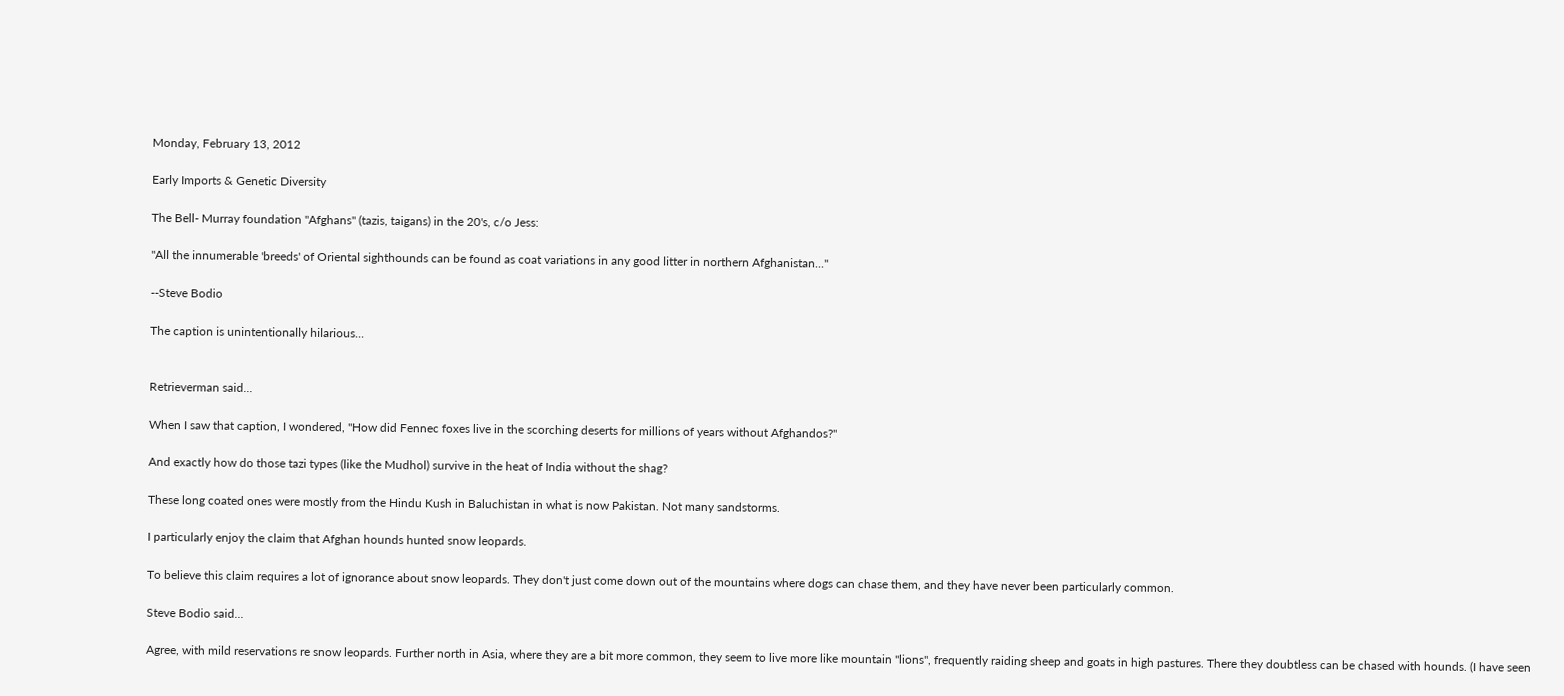Monday, February 13, 2012

Early Imports & Genetic Diversity

The Bell- Murray foundation "Afghans" (tazis, taigans) in the 20's, c/o Jess:

"All the innumerable 'breeds' of Oriental sighthounds can be found as coat variations in any good litter in northern Afghanistan..."

--Steve Bodio

The caption is unintentionally hilarious...


Retrieverman said...

When I saw that caption, I wondered, "How did Fennec foxes live in the scorching deserts for millions of years without Afghandos?"

And exactly how do those tazi types (like the Mudhol) survive in the heat of India without the shag?

These long coated ones were mostly from the Hindu Kush in Baluchistan in what is now Pakistan. Not many sandstorms.

I particularly enjoy the claim that Afghan hounds hunted snow leopards.

To believe this claim requires a lot of ignorance about snow leopards. They don't just come down out of the mountains where dogs can chase them, and they have never been particularly common.

Steve Bodio said...

Agree, with mild reservations re snow leopards. Further north in Asia, where they are a bit more common, they seem to live more like mountain "lions", frequently raiding sheep and goats in high pastures. There they doubtless can be chased with hounds. (I have seen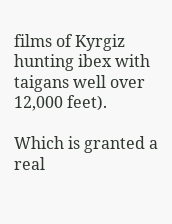films of Kyrgiz hunting ibex with taigans well over 12,000 feet).

Which is granted a real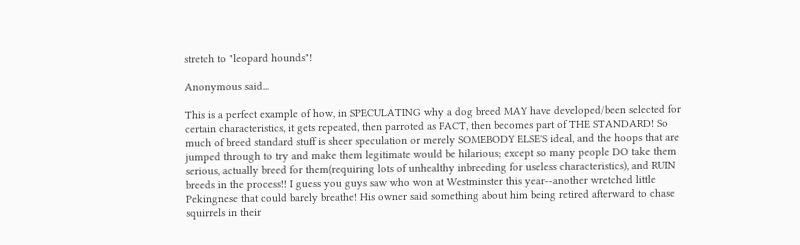stretch to "leopard hounds"!

Anonymous said...

This is a perfect example of how, in SPECULATING why a dog breed MAY have developed/been selected for certain characteristics, it gets repeated, then parroted as FACT, then becomes part of THE STANDARD! So much of breed standard stuff is sheer speculation or merely SOMEBODY ELSE'S ideal, and the hoops that are jumped through to try and make them legitimate would be hilarious; except so many people DO take them serious, actually breed for them(requiring lots of unhealthy inbreeding for useless characteristics), and RUIN breeds in the process!! I guess you guys saw who won at Westminster this year--another wretched little Pekingnese that could barely breathe! His owner said something about him being retired afterward to chase squirrels in their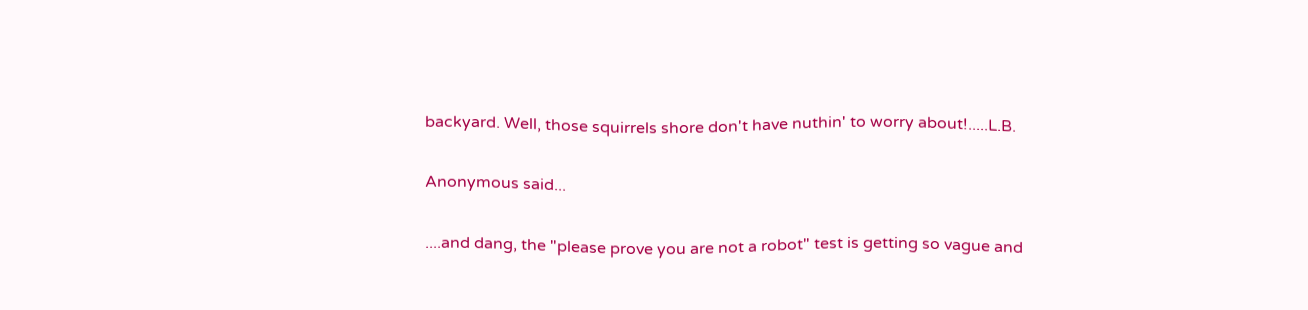backyard. Well, those squirrels shore don't have nuthin' to worry about!.....L.B.

Anonymous said...

....and dang, the "please prove you are not a robot" test is getting so vague and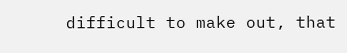difficult to make out, that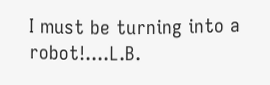I must be turning into a robot!....L.B.